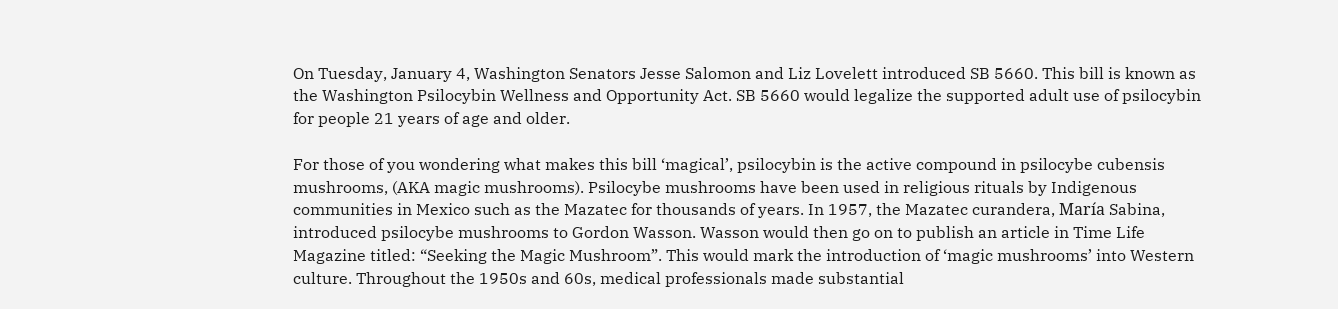On Tuesday, January 4, Washington Senators Jesse Salomon and Liz Lovelett introduced SB 5660. This bill is known as the Washington Psilocybin Wellness and Opportunity Act. SB 5660 would legalize the supported adult use of psilocybin for people 21 years of age and older.

For those of you wondering what makes this bill ‘magical’, psilocybin is the active compound in psilocybe cubensis mushrooms, (AKA magic mushrooms). Psilocybe mushrooms have been used in religious rituals by Indigenous communities in Mexico such as the Mazatec for thousands of years. In 1957, the Mazatec curandera, María Sabina, introduced psilocybe mushrooms to Gordon Wasson. Wasson would then go on to publish an article in Time Life Magazine titled: “Seeking the Magic Mushroom”. This would mark the introduction of ‘magic mushrooms’ into Western culture. Throughout the 1950s and 60s, medical professionals made substantial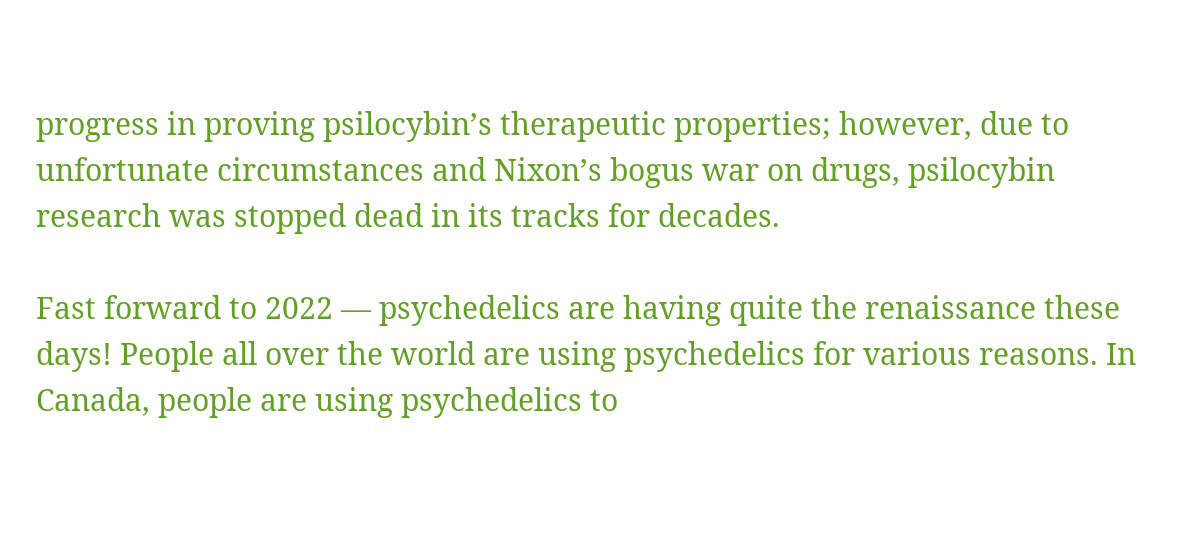progress in proving psilocybin’s therapeutic properties; however, due to unfortunate circumstances and Nixon’s bogus war on drugs, psilocybin research was stopped dead in its tracks for decades.

Fast forward to 2022 — psychedelics are having quite the renaissance these days! People all over the world are using psychedelics for various reasons. In Canada, people are using psychedelics to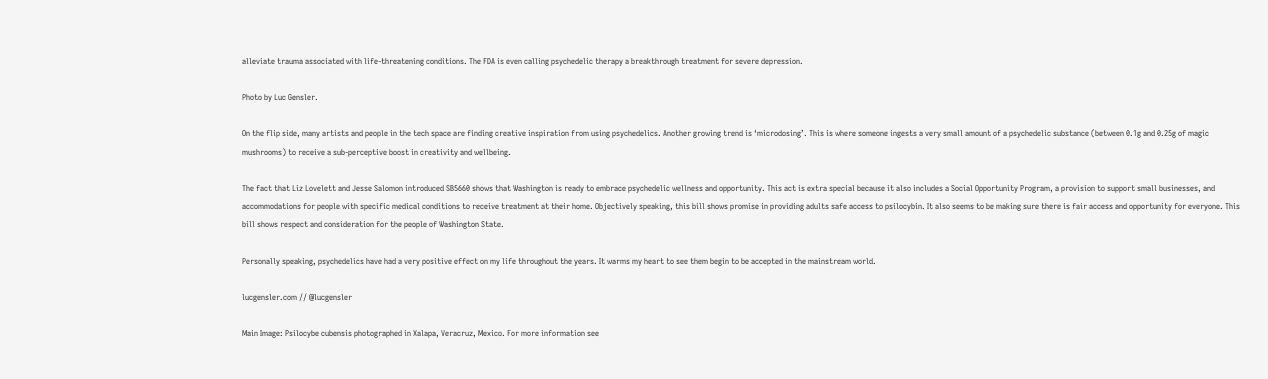alleviate trauma associated with life-threatening conditions. The FDA is even calling psychedelic therapy a breakthrough treatment for severe depression.

Photo by Luc Gensler.

On the flip side, many artists and people in the tech space are finding creative inspiration from using psychedelics. Another growing trend is ‘microdosing’. This is where someone ingests a very small amount of a psychedelic substance (between 0.1g and 0.25g of magic mushrooms) to receive a sub-perceptive boost in creativity and wellbeing.

The fact that Liz Lovelett and Jesse Salomon introduced SB5660 shows that Washington is ready to embrace psychedelic wellness and opportunity. This act is extra special because it also includes a Social Opportunity Program, a provision to support small businesses, and accommodations for people with specific medical conditions to receive treatment at their home. Objectively speaking, this bill shows promise in providing adults safe access to psilocybin. It also seems to be making sure there is fair access and opportunity for everyone. This bill shows respect and consideration for the people of Washington State.

Personally speaking, psychedelics have had a very positive effect on my life throughout the years. It warms my heart to see them begin to be accepted in the mainstream world.

lucgensler.com // @lucgensler

Main Image: Psilocybe cubensis photographed in Xalapa, Veracruz, Mexico. For more information see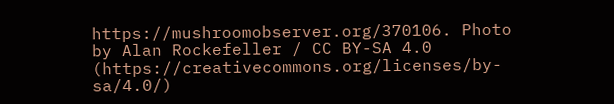https://mushroomobserver.org/370106. Photo by Alan Rockefeller / CC BY-SA 4.0 (https://creativecommons.org/licenses/by-sa/4.0/)